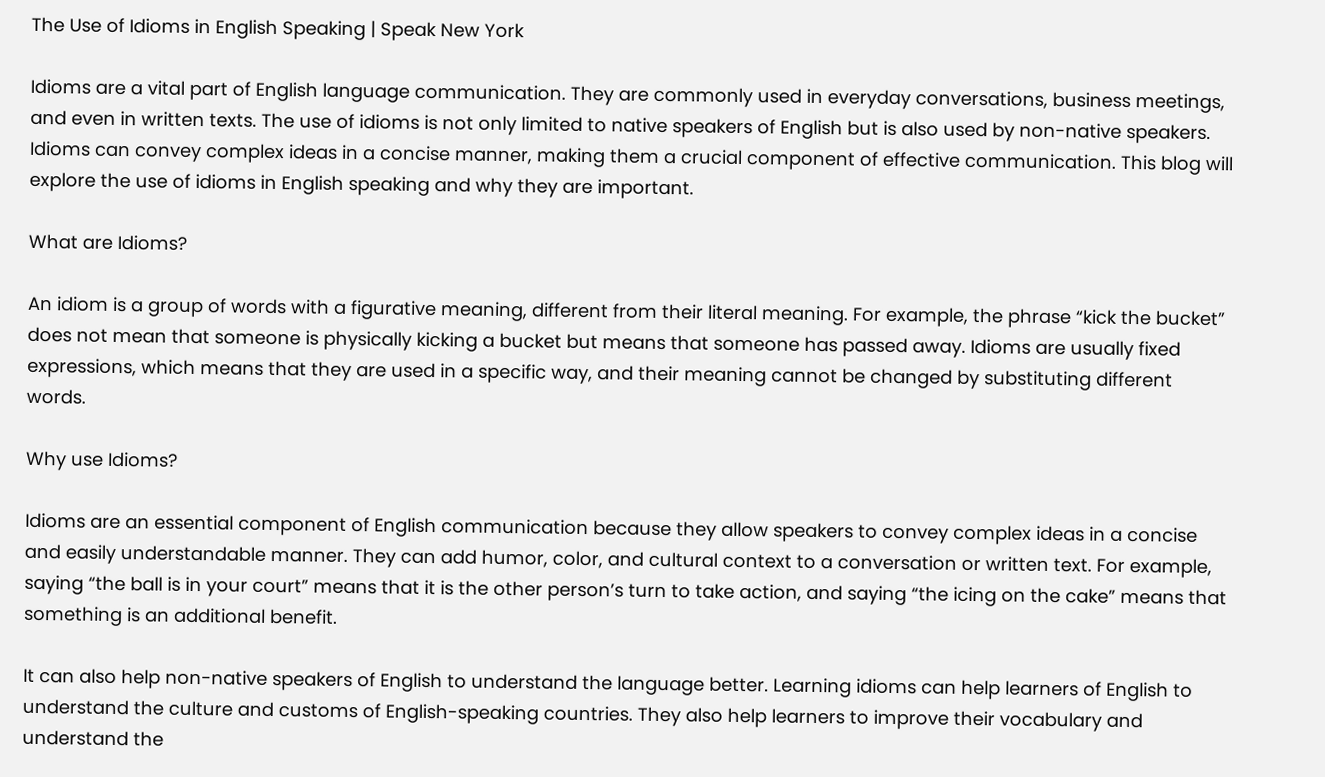The Use of Idioms in English Speaking | Speak New York

Idioms are a vital part of English language communication. They are commonly used in everyday conversations, business meetings, and even in written texts. The use of idioms is not only limited to native speakers of English but is also used by non-native speakers. Idioms can convey complex ideas in a concise manner, making them a crucial component of effective communication. This blog will explore the use of idioms in English speaking and why they are important.

What are Idioms?

An idiom is a group of words with a figurative meaning, different from their literal meaning. For example, the phrase “kick the bucket” does not mean that someone is physically kicking a bucket but means that someone has passed away. Idioms are usually fixed expressions, which means that they are used in a specific way, and their meaning cannot be changed by substituting different words.

Why use Idioms?

Idioms are an essential component of English communication because they allow speakers to convey complex ideas in a concise and easily understandable manner. They can add humor, color, and cultural context to a conversation or written text. For example, saying “the ball is in your court” means that it is the other person’s turn to take action, and saying “the icing on the cake” means that something is an additional benefit.

It can also help non-native speakers of English to understand the language better. Learning idioms can help learners of English to understand the culture and customs of English-speaking countries. They also help learners to improve their vocabulary and understand the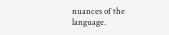nuances of the language.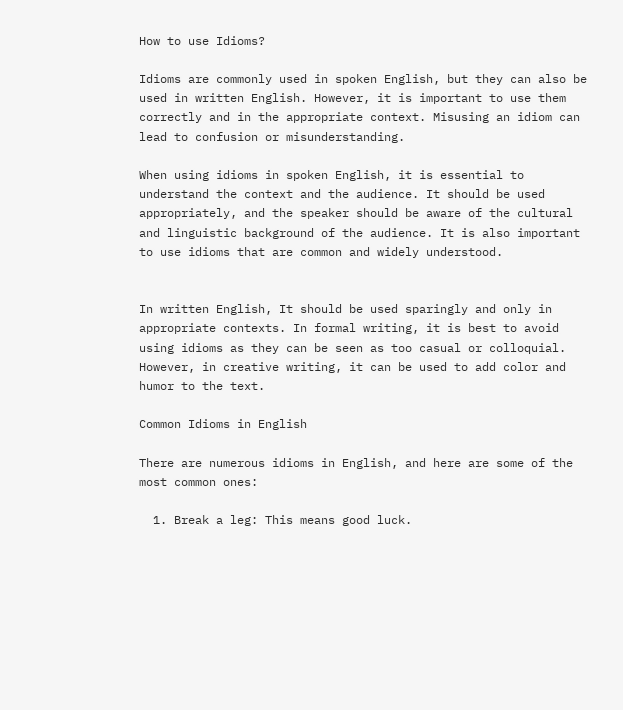How to use Idioms?

Idioms are commonly used in spoken English, but they can also be used in written English. However, it is important to use them correctly and in the appropriate context. Misusing an idiom can lead to confusion or misunderstanding.

When using idioms in spoken English, it is essential to understand the context and the audience. It should be used appropriately, and the speaker should be aware of the cultural and linguistic background of the audience. It is also important to use idioms that are common and widely understood.


In written English, It should be used sparingly and only in appropriate contexts. In formal writing, it is best to avoid using idioms as they can be seen as too casual or colloquial. However, in creative writing, it can be used to add color and humor to the text.

Common Idioms in English

There are numerous idioms in English, and here are some of the most common ones:

  1. Break a leg: This means good luck.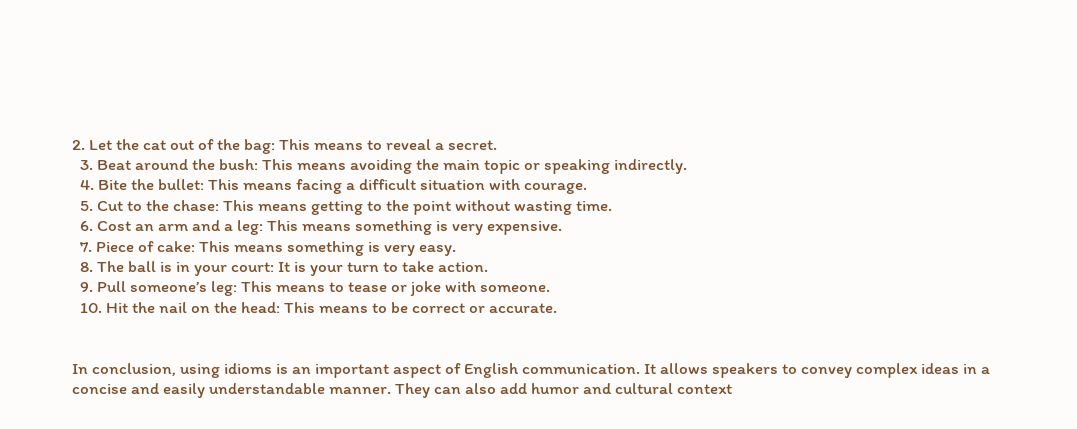2. Let the cat out of the bag: This means to reveal a secret.
  3. Beat around the bush: This means avoiding the main topic or speaking indirectly.
  4. Bite the bullet: This means facing a difficult situation with courage.
  5. Cut to the chase: This means getting to the point without wasting time.
  6. Cost an arm and a leg: This means something is very expensive.
  7. Piece of cake: This means something is very easy.
  8. The ball is in your court: It is your turn to take action.
  9. Pull someone’s leg: This means to tease or joke with someone.
  10. Hit the nail on the head: This means to be correct or accurate.


In conclusion, using idioms is an important aspect of English communication. It allows speakers to convey complex ideas in a concise and easily understandable manner. They can also add humor and cultural context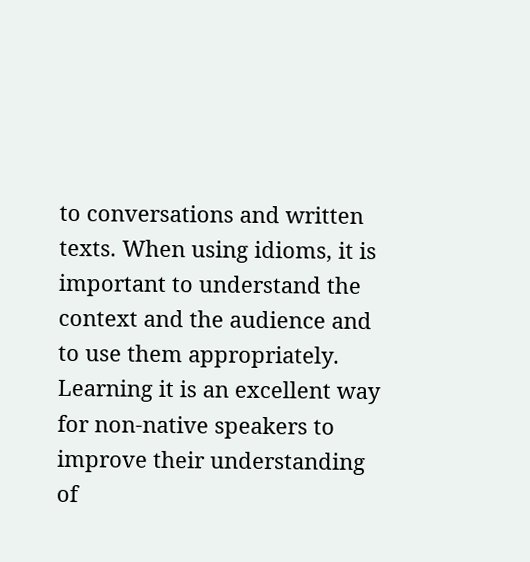to conversations and written texts. When using idioms, it is important to understand the context and the audience and to use them appropriately. Learning it is an excellent way for non-native speakers to improve their understanding of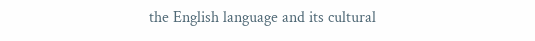the English language and its cultural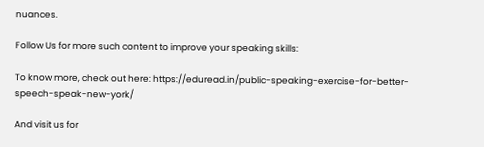nuances.

Follow Us for more such content to improve your speaking skills:

To know more, check out here: https://eduread.in/public-speaking-exercise-for-better-speech-speak-new-york/

And visit us for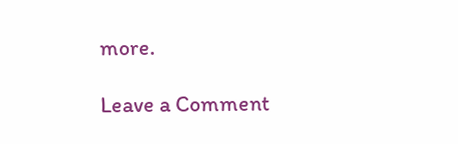more.

Leave a Comment